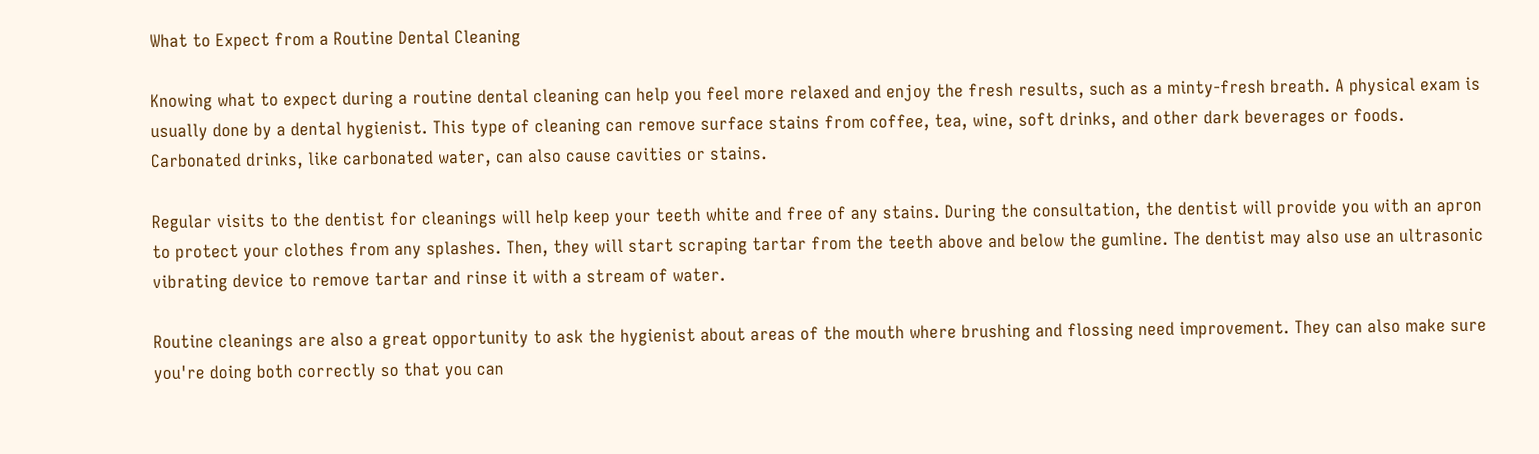What to Expect from a Routine Dental Cleaning

Knowing what to expect during a routine dental cleaning can help you feel more relaxed and enjoy the fresh results, such as a minty-fresh breath. A physical exam is usually done by a dental hygienist. This type of cleaning can remove surface stains from coffee, tea, wine, soft drinks, and other dark beverages or foods. Carbonated drinks, like carbonated water, can also cause cavities or stains.

Regular visits to the dentist for cleanings will help keep your teeth white and free of any stains. During the consultation, the dentist will provide you with an apron to protect your clothes from any splashes. Then, they will start scraping tartar from the teeth above and below the gumline. The dentist may also use an ultrasonic vibrating device to remove tartar and rinse it with a stream of water.

Routine cleanings are also a great opportunity to ask the hygienist about areas of the mouth where brushing and flossing need improvement. They can also make sure you're doing both correctly so that you can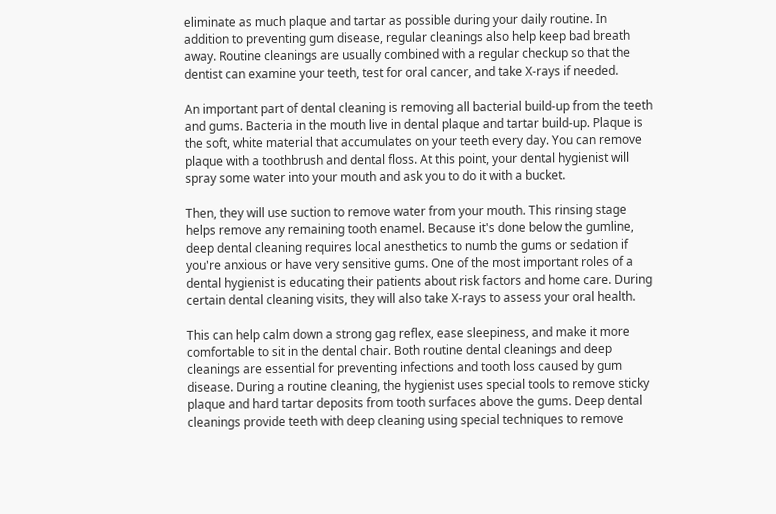eliminate as much plaque and tartar as possible during your daily routine. In addition to preventing gum disease, regular cleanings also help keep bad breath away. Routine cleanings are usually combined with a regular checkup so that the dentist can examine your teeth, test for oral cancer, and take X-rays if needed.

An important part of dental cleaning is removing all bacterial build-up from the teeth and gums. Bacteria in the mouth live in dental plaque and tartar build-up. Plaque is the soft, white material that accumulates on your teeth every day. You can remove plaque with a toothbrush and dental floss. At this point, your dental hygienist will spray some water into your mouth and ask you to do it with a bucket.

Then, they will use suction to remove water from your mouth. This rinsing stage helps remove any remaining tooth enamel. Because it's done below the gumline, deep dental cleaning requires local anesthetics to numb the gums or sedation if you're anxious or have very sensitive gums. One of the most important roles of a dental hygienist is educating their patients about risk factors and home care. During certain dental cleaning visits, they will also take X-rays to assess your oral health.

This can help calm down a strong gag reflex, ease sleepiness, and make it more comfortable to sit in the dental chair. Both routine dental cleanings and deep cleanings are essential for preventing infections and tooth loss caused by gum disease. During a routine cleaning, the hygienist uses special tools to remove sticky plaque and hard tartar deposits from tooth surfaces above the gums. Deep dental cleanings provide teeth with deep cleaning using special techniques to remove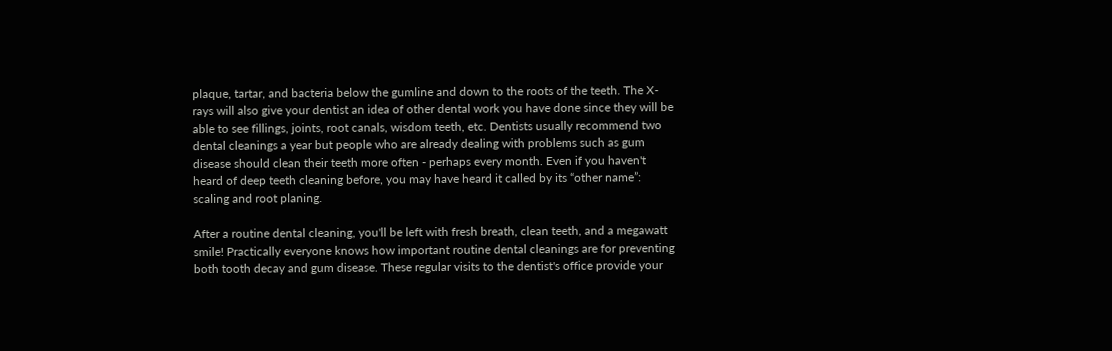plaque, tartar, and bacteria below the gumline and down to the roots of the teeth. The X-rays will also give your dentist an idea of other dental work you have done since they will be able to see fillings, joints, root canals, wisdom teeth, etc. Dentists usually recommend two dental cleanings a year but people who are already dealing with problems such as gum disease should clean their teeth more often - perhaps every month. Even if you haven't heard of deep teeth cleaning before, you may have heard it called by its “other name”: scaling and root planing.

After a routine dental cleaning, you'll be left with fresh breath, clean teeth, and a megawatt smile! Practically everyone knows how important routine dental cleanings are for preventing both tooth decay and gum disease. These regular visits to the dentist's office provide your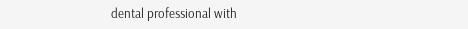dental professional with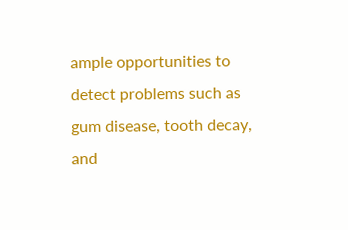ample opportunities to detect problems such as gum disease, tooth decay, and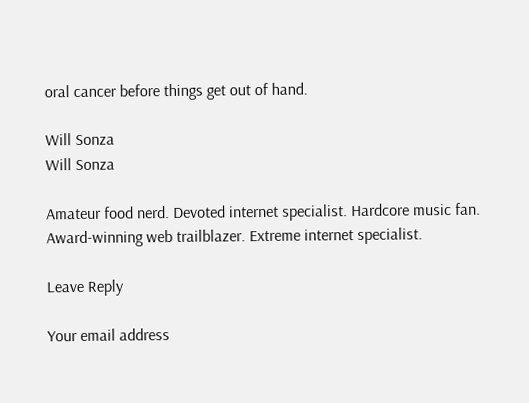oral cancer before things get out of hand.

Will Sonza
Will Sonza

Amateur food nerd. Devoted internet specialist. Hardcore music fan. Award-winning web trailblazer. Extreme internet specialist.

Leave Reply

Your email address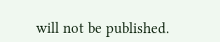will not be published.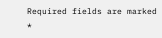Required fields are marked *